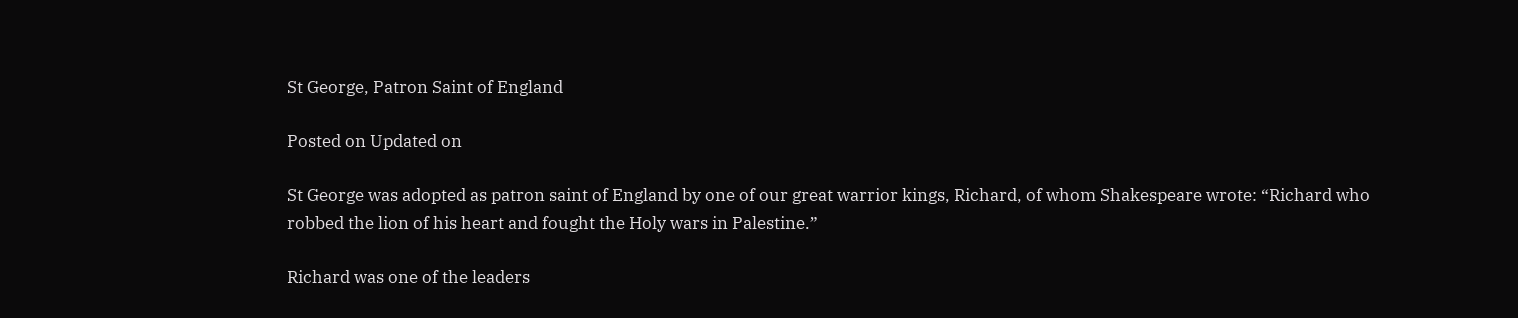St George, Patron Saint of England

Posted on Updated on

St George was adopted as patron saint of England by one of our great warrior kings, Richard, of whom Shakespeare wrote: “Richard who robbed the lion of his heart and fought the Holy wars in Palestine.”

Richard was one of the leaders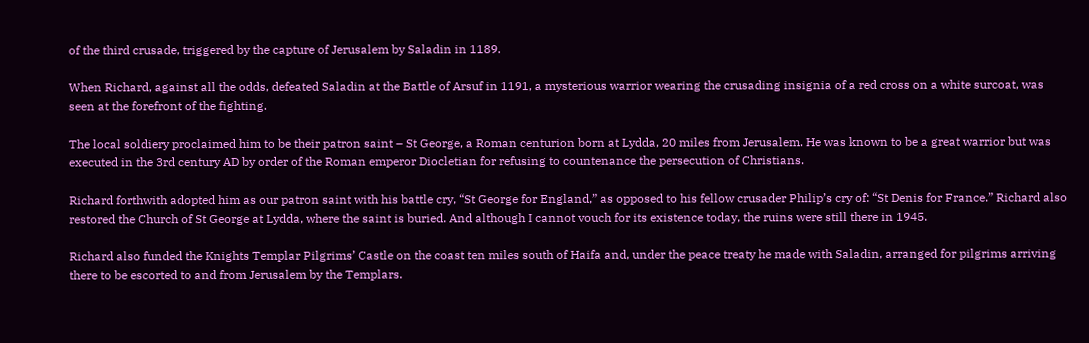of the third crusade, triggered by the capture of Jerusalem by Saladin in 1189.

When Richard, against all the odds, defeated Saladin at the Battle of Arsuf in 1191, a mysterious warrior wearing the crusading insignia of a red cross on a white surcoat, was seen at the forefront of the fighting.

The local soldiery proclaimed him to be their patron saint – St George, a Roman centurion born at Lydda, 20 miles from Jerusalem. He was known to be a great warrior but was executed in the 3rd century AD by order of the Roman emperor Diocletian for refusing to countenance the persecution of Christians.

Richard forthwith adopted him as our patron saint with his battle cry, “St George for England,” as opposed to his fellow crusader Philip’s cry of: “St Denis for France.” Richard also restored the Church of St George at Lydda, where the saint is buried. And although I cannot vouch for its existence today, the ruins were still there in 1945.

Richard also funded the Knights Templar Pilgrims’ Castle on the coast ten miles south of Haifa and, under the peace treaty he made with Saladin, arranged for pilgrims arriving there to be escorted to and from Jerusalem by the Templars.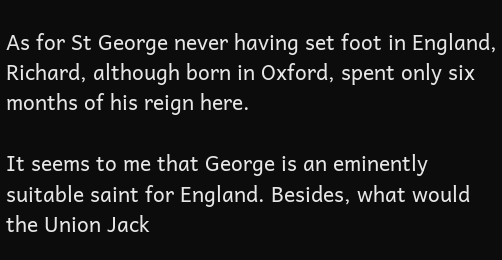As for St George never having set foot in England, Richard, although born in Oxford, spent only six months of his reign here.

It seems to me that George is an eminently suitable saint for England. Besides, what would the Union Jack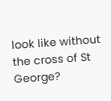look like without the cross of St George?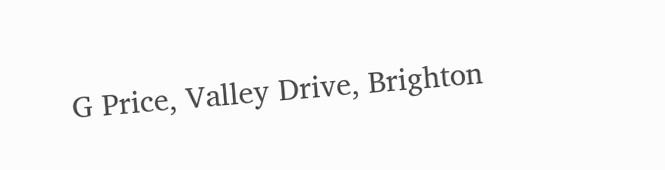G Price, Valley Drive, Brighton